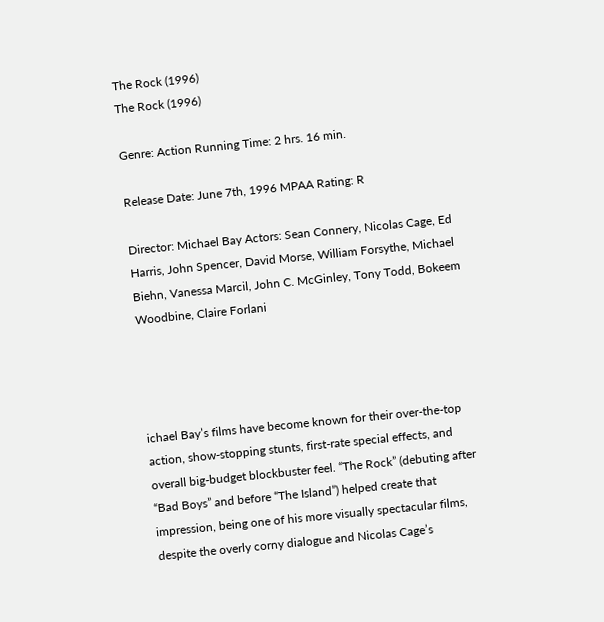The Rock (1996)
The Rock (1996)

Genre: Action Running Time: 2 hrs. 16 min.

Release Date: June 7th, 1996 MPAA Rating: R

Director: Michael Bay Actors: Sean Connery, Nicolas Cage, Ed Harris, John Spencer, David Morse, William Forsythe, Michael Biehn, Vanessa Marcil, John C. McGinley, Tony Todd, Bokeem Woodbine, Claire Forlani




ichael Bay’s films have become known for their over-the-top action, show-stopping stunts, first-rate special effects, and overall big-budget blockbuster feel. “The Rock” (debuting after “Bad Boys” and before “The Island”) helped create that impression, being one of his more visually spectacular films, despite the overly corny dialogue and Nicolas Cage’s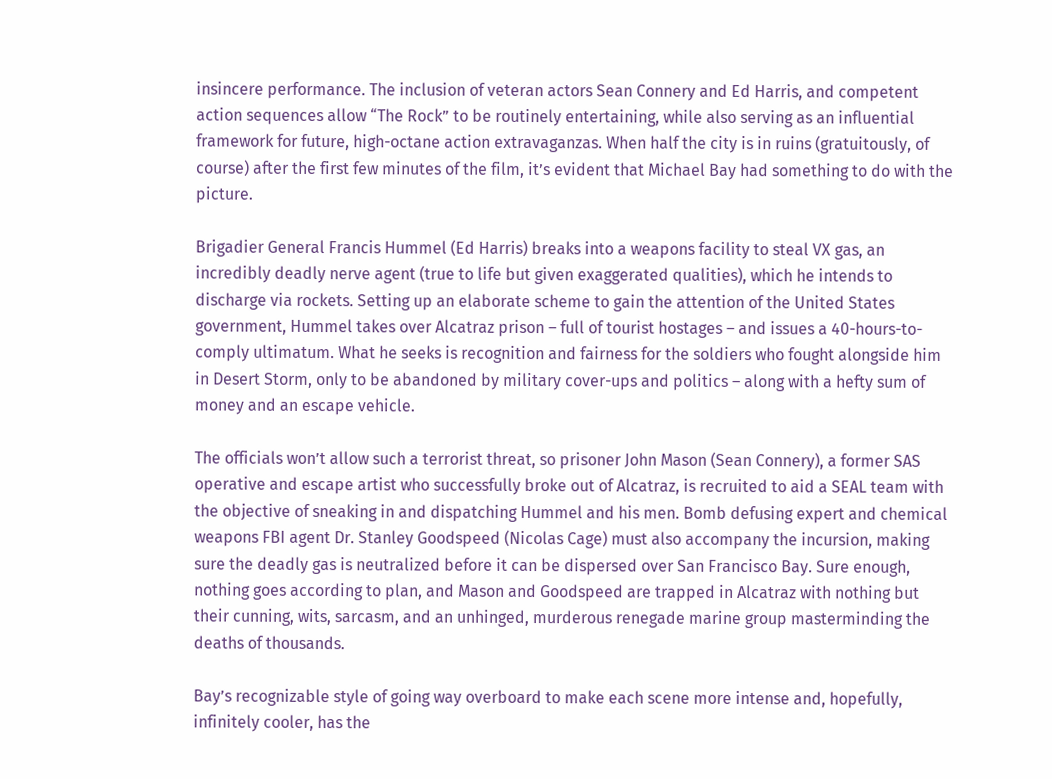insincere performance. The inclusion of veteran actors Sean Connery and Ed Harris, and competent action sequences allow “The Rock” to be routinely entertaining, while also serving as an influential framework for future, high-octane action extravaganzas. When half the city is in ruins (gratuitously, of course) after the first few minutes of the film, it’s evident that Michael Bay had something to do with the picture.

Brigadier General Francis Hummel (Ed Harris) breaks into a weapons facility to steal VX gas, an incredibly deadly nerve agent (true to life but given exaggerated qualities), which he intends to discharge via rockets. Setting up an elaborate scheme to gain the attention of the United States government, Hummel takes over Alcatraz prison – full of tourist hostages – and issues a 40-hours-to-comply ultimatum. What he seeks is recognition and fairness for the soldiers who fought alongside him in Desert Storm, only to be abandoned by military cover-ups and politics – along with a hefty sum of money and an escape vehicle.

The officials won’t allow such a terrorist threat, so prisoner John Mason (Sean Connery), a former SAS operative and escape artist who successfully broke out of Alcatraz, is recruited to aid a SEAL team with the objective of sneaking in and dispatching Hummel and his men. Bomb defusing expert and chemical weapons FBI agent Dr. Stanley Goodspeed (Nicolas Cage) must also accompany the incursion, making sure the deadly gas is neutralized before it can be dispersed over San Francisco Bay. Sure enough, nothing goes according to plan, and Mason and Goodspeed are trapped in Alcatraz with nothing but their cunning, wits, sarcasm, and an unhinged, murderous renegade marine group masterminding the deaths of thousands.

Bay’s recognizable style of going way overboard to make each scene more intense and, hopefully, infinitely cooler, has the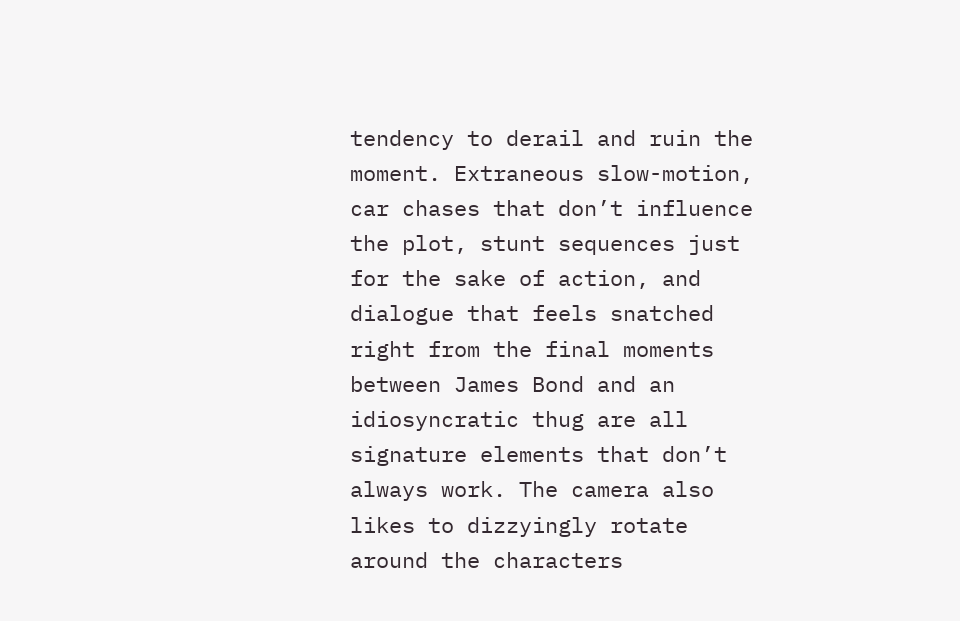tendency to derail and ruin the moment. Extraneous slow-motion, car chases that don’t influence the plot, stunt sequences just for the sake of action, and dialogue that feels snatched right from the final moments between James Bond and an idiosyncratic thug are all signature elements that don’t always work. The camera also likes to dizzyingly rotate around the characters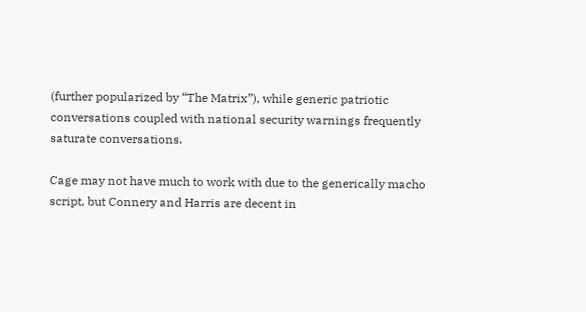(further popularized by “The Matrix”), while generic patriotic conversations coupled with national security warnings frequently saturate conversations.

Cage may not have much to work with due to the generically macho script, but Connery and Harris are decent in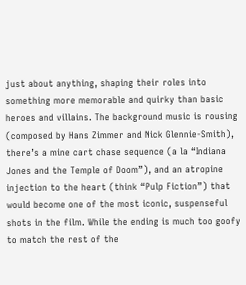just about anything, shaping their roles into something more memorable and quirky than basic heroes and villains. The background music is rousing (composed by Hans Zimmer and Nick Glennie-Smith), there’s a mine cart chase sequence (a la “Indiana Jones and the Temple of Doom”), and an atropine injection to the heart (think “Pulp Fiction”) that would become one of the most iconic, suspenseful shots in the film. While the ending is much too goofy to match the rest of the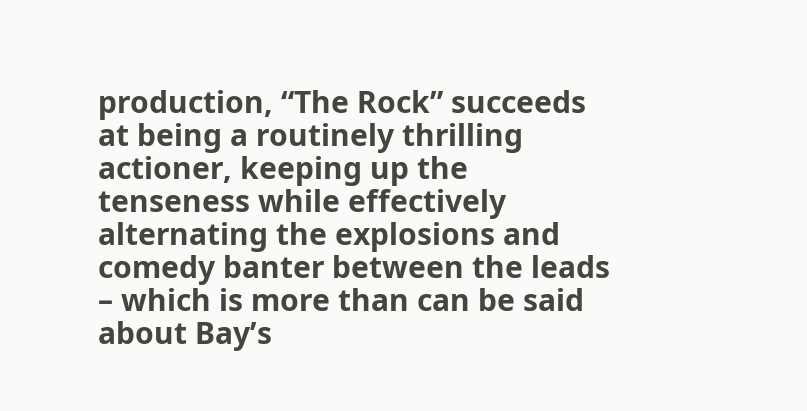production, “The Rock” succeeds at being a routinely thrilling actioner, keeping up the tenseness while effectively alternating the explosions and comedy banter between the leads – which is more than can be said about Bay’s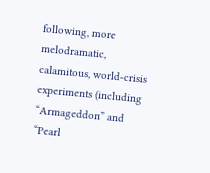following, more melodramatic, calamitous, world-crisis experiments (including “Armageddon” and “Pearl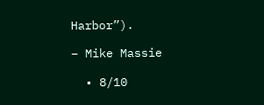Harbor”).

– Mike Massie

  • 8/10